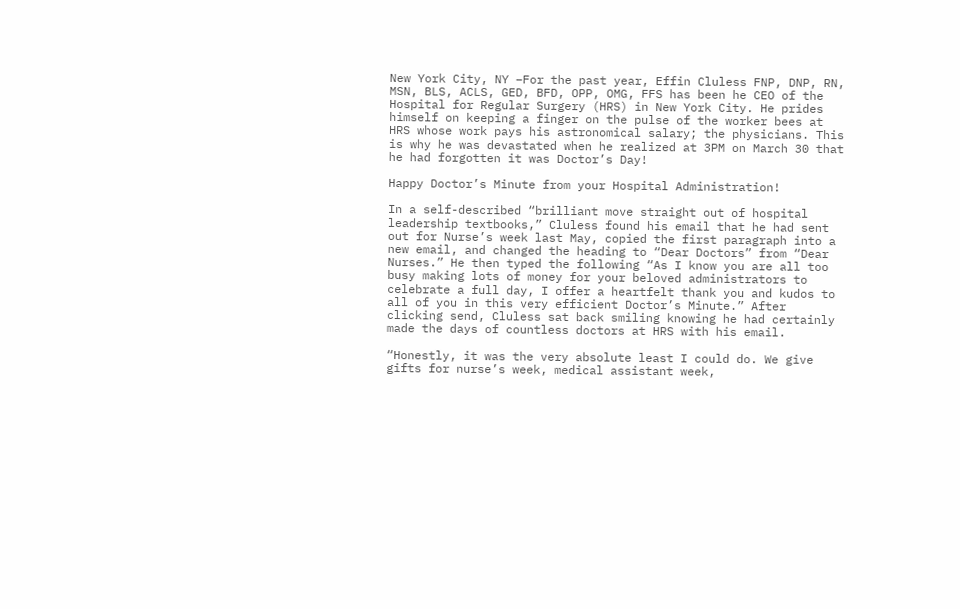New York City, NY –For the past year, Effin Cluless FNP, DNP, RN, MSN, BLS, ACLS, GED, BFD, OPP, OMG, FFS has been he CEO of the Hospital for Regular Surgery (HRS) in New York City. He prides himself on keeping a finger on the pulse of the worker bees at HRS whose work pays his astronomical salary; the physicians. This is why he was devastated when he realized at 3PM on March 30 that he had forgotten it was Doctor’s Day!

Happy Doctor’s Minute from your Hospital Administration!

In a self-described “brilliant move straight out of hospital leadership textbooks,” Cluless found his email that he had sent out for Nurse’s week last May, copied the first paragraph into a new email, and changed the heading to “Dear Doctors” from “Dear Nurses.” He then typed the following “As I know you are all too busy making lots of money for your beloved administrators to celebrate a full day, I offer a heartfelt thank you and kudos to all of you in this very efficient Doctor’s Minute.” After clicking send, Cluless sat back smiling knowing he had certainly made the days of countless doctors at HRS with his email.

“Honestly, it was the very absolute least I could do. We give gifts for nurse’s week, medical assistant week,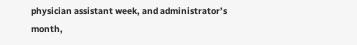physician assistant week, and administrator’s month,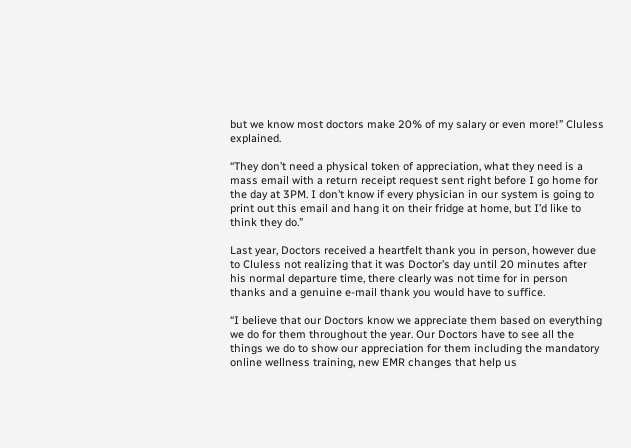but we know most doctors make 20% of my salary or even more!” Cluless explained.

“They don’t need a physical token of appreciation, what they need is a mass email with a return receipt request sent right before I go home for the day at 3PM. I don’t know if every physician in our system is going to print out this email and hang it on their fridge at home, but I’d like to think they do.”

Last year, Doctors received a heartfelt thank you in person, however due to Cluless not realizing that it was Doctor’s day until 20 minutes after his normal departure time, there clearly was not time for in person thanks and a genuine e-mail thank you would have to suffice.

“I believe that our Doctors know we appreciate them based on everything we do for them throughout the year. Our Doctors have to see all the things we do to show our appreciation for them including the mandatory online wellness training, new EMR changes that help us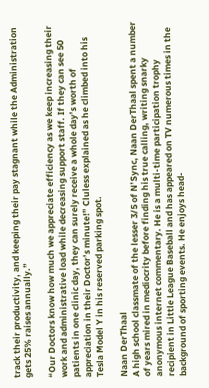track their productivity, and keeping their pay stagnant while the Administration gets 25% raises annually.”

“Our Doctors know how much we appreciate efficiency as we keep increasing their work and administrative load while decreasing support staff. If they can see 50 patients in one clinic day, they can surely receive a whole day’s worth of appreciation in their Doctor’s minute!” Cluless explained as he climbed into his Tesla Model Y in his reserved parking spot.

Naan DerThaal
A high school classmate of the lesser 3/5 of N’Sync, Naan DerThaal spent a number of years mired in mediocrity before finding his true calling, writing snarky anonymous internet commentary. He is a multi-time participation trophy recipient in Little League Baseball and has appeared on TV numerous times in the background of sporting events. He enjoys head-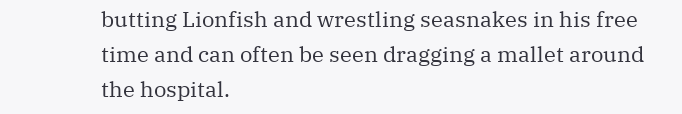butting Lionfish and wrestling seasnakes in his free time and can often be seen dragging a mallet around the hospital.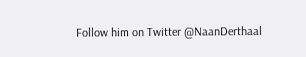Follow him on Twitter @NaanDerthaal